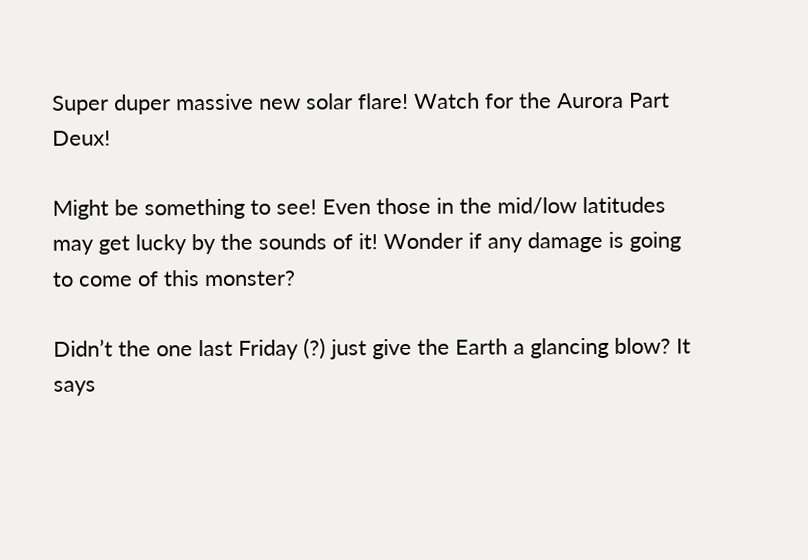Super duper massive new solar flare! Watch for the Aurora Part Deux!

Might be something to see! Even those in the mid/low latitudes may get lucky by the sounds of it! Wonder if any damage is going to come of this monster?

Didn’t the one last Friday (?) just give the Earth a glancing blow? It says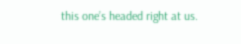this one’s headed right at us.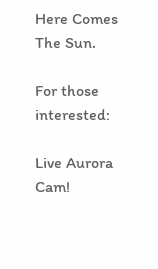Here Comes The Sun.

For those interested:

Live Aurora Cam!